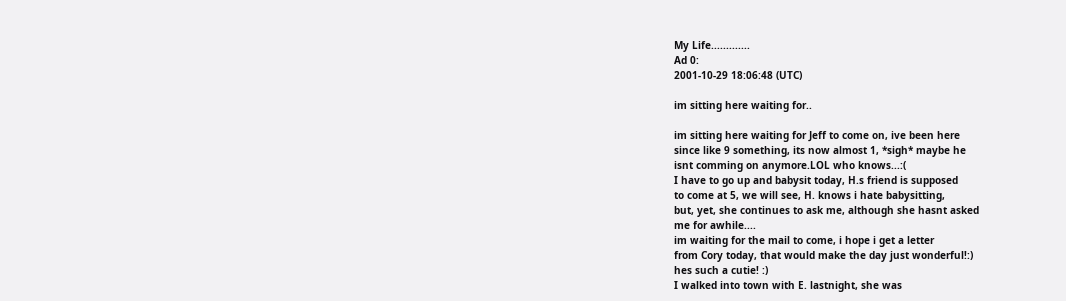My Life.............
Ad 0:
2001-10-29 18:06:48 (UTC)

im sitting here waiting for..

im sitting here waiting for Jeff to come on, ive been here
since like 9 something, its now almost 1, *sigh* maybe he
isnt comming on anymore.LOL who knows...:(
I have to go up and babysit today, H.s friend is supposed
to come at 5, we will see, H. knows i hate babysitting,
but, yet, she continues to ask me, although she hasnt asked
me for awhile....
im waiting for the mail to come, i hope i get a letter
from Cory today, that would make the day just wonderful!:)
hes such a cutie! :)
I walked into town with E. lastnight, she was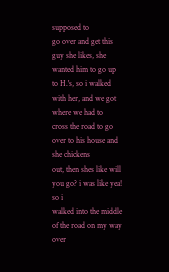supposed to
go over and get this guy she likes, she wanted him to go up
to H.'s, so i walked with her, and we got where we had to
cross the road to go over to his house and she chickens
out, then shes like will you go? i was like yea! so i
walked into the middle of the road on my way over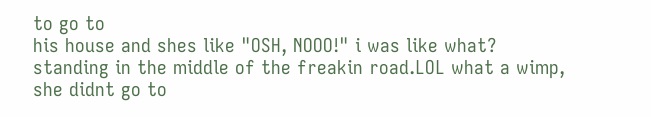to go to
his house and shes like "OSH, NOOO!" i was like what?
standing in the middle of the freakin road.LOL what a wimp,
she didnt go to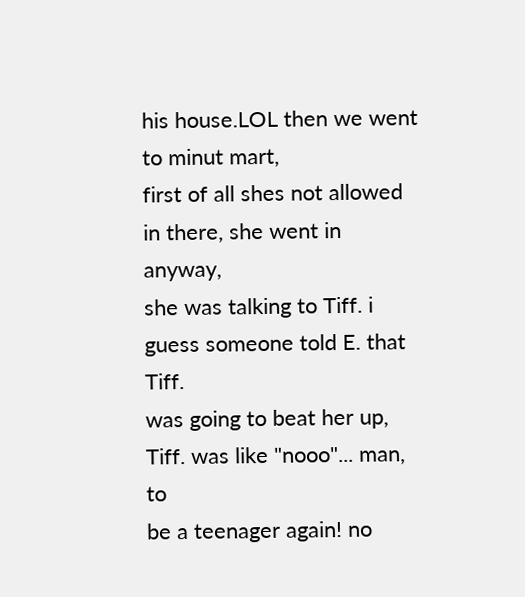his house.LOL then we went to minut mart,
first of all shes not allowed in there, she went in anyway,
she was talking to Tiff. i guess someone told E. that Tiff.
was going to beat her up, Tiff. was like "nooo"... man, to
be a teenager again! no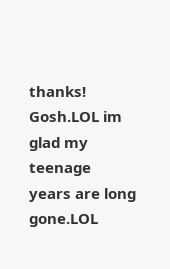thanks! Gosh.LOL im glad my teenage
years are long gone.LOL